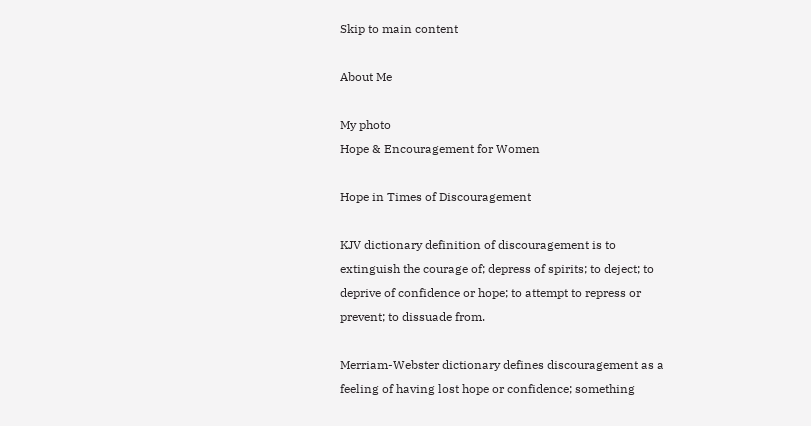Skip to main content

About Me

My photo
Hope & Encouragement for Women

Hope in Times of Discouragement

KJV dictionary definition of discouragement is to extinguish the courage of; depress of spirits; to deject; to deprive of confidence or hope; to attempt to repress or prevent; to dissuade from.

Merriam-Webster dictionary defines discouragement as a feeling of having lost hope or confidence; something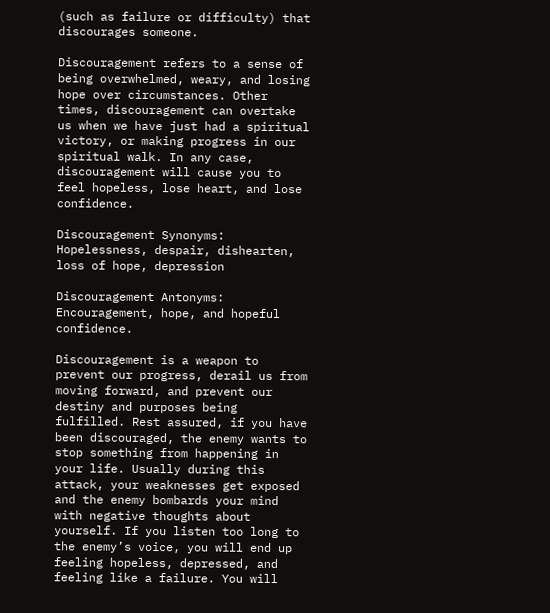(such as failure or difficulty) that discourages someone.

Discouragement refers to a sense of being overwhelmed, weary, and losing hope over circumstances. Other times, discouragement can overtake us when we have just had a spiritual victory, or making progress in our spiritual walk. In any case, discouragement will cause you to feel hopeless, lose heart, and lose confidence.

Discouragement Synonyms: Hopelessness, despair, dishearten, loss of hope, depression

Discouragement Antonyms: Encouragement, hope, and hopeful confidence.

Discouragement is a weapon to prevent our progress, derail us from moving forward, and prevent our destiny and purposes being fulfilled. Rest assured, if you have been discouraged, the enemy wants to stop something from happening in your life. Usually during this attack, your weaknesses get exposed and the enemy bombards your mind with negative thoughts about yourself. If you listen too long to the enemy’s voice, you will end up feeling hopeless, depressed, and feeling like a failure. You will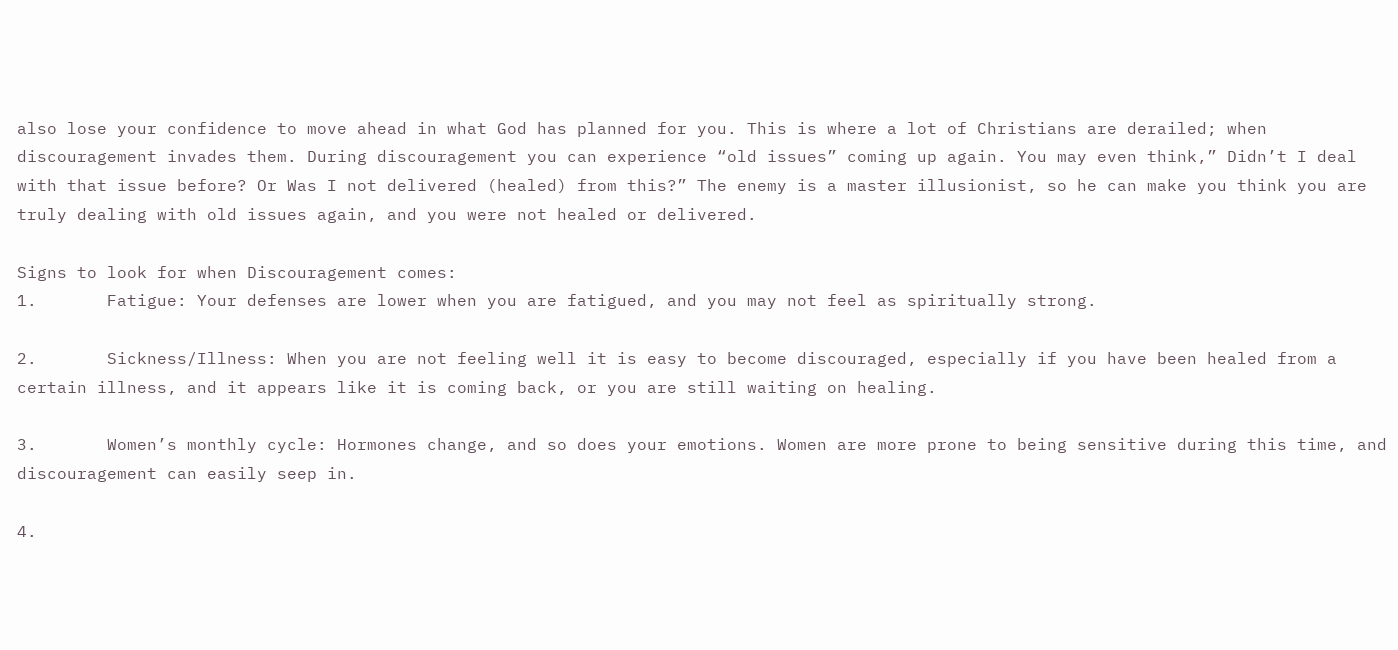also lose your confidence to move ahead in what God has planned for you. This is where a lot of Christians are derailed; when discouragement invades them. During discouragement you can experience “old issues” coming up again. You may even think,” Didn’t I deal with that issue before? Or Was I not delivered (healed) from this?” The enemy is a master illusionist, so he can make you think you are truly dealing with old issues again, and you were not healed or delivered.

Signs to look for when Discouragement comes:
1.       Fatigue: Your defenses are lower when you are fatigued, and you may not feel as spiritually strong.

2.       Sickness/Illness: When you are not feeling well it is easy to become discouraged, especially if you have been healed from a certain illness, and it appears like it is coming back, or you are still waiting on healing.

3.       Women’s monthly cycle: Hormones change, and so does your emotions. Women are more prone to being sensitive during this time, and discouragement can easily seep in.

4.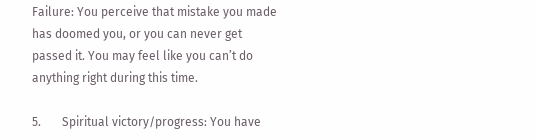Failure: You perceive that mistake you made has doomed you, or you can never get passed it. You may feel like you can’t do anything right during this time.

5.       Spiritual victory/progress: You have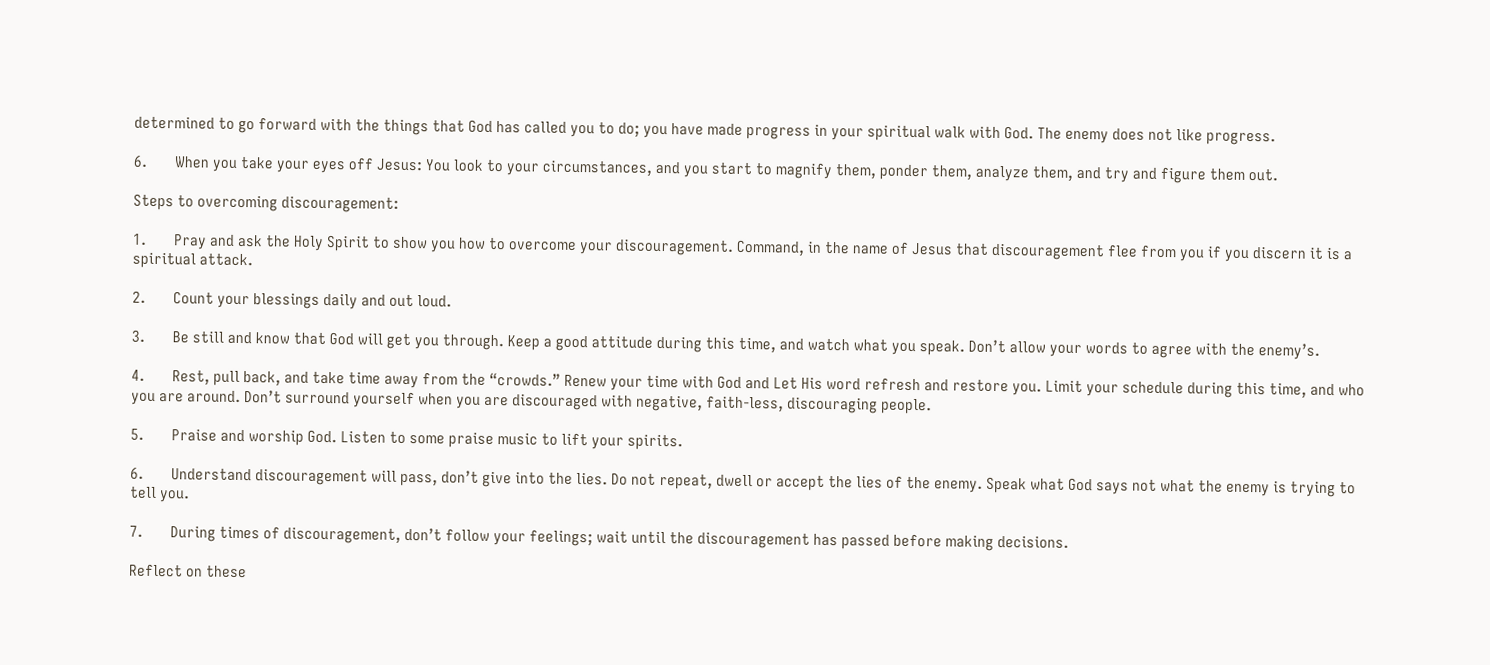determined to go forward with the things that God has called you to do; you have made progress in your spiritual walk with God. The enemy does not like progress.

6.       When you take your eyes off Jesus: You look to your circumstances, and you start to magnify them, ponder them, analyze them, and try and figure them out.

Steps to overcoming discouragement:

1.       Pray and ask the Holy Spirit to show you how to overcome your discouragement. Command, in the name of Jesus that discouragement flee from you if you discern it is a spiritual attack.

2.       Count your blessings daily and out loud.

3.       Be still and know that God will get you through. Keep a good attitude during this time, and watch what you speak. Don’t allow your words to agree with the enemy’s.

4.       Rest, pull back, and take time away from the “crowds.” Renew your time with God and Let His word refresh and restore you. Limit your schedule during this time, and who you are around. Don’t surround yourself when you are discouraged with negative, faith-less, discouraging people.

5.       Praise and worship God. Listen to some praise music to lift your spirits.

6.       Understand discouragement will pass, don’t give into the lies. Do not repeat, dwell or accept the lies of the enemy. Speak what God says not what the enemy is trying to tell you.

7.       During times of discouragement, don’t follow your feelings; wait until the discouragement has passed before making decisions.

Reflect on these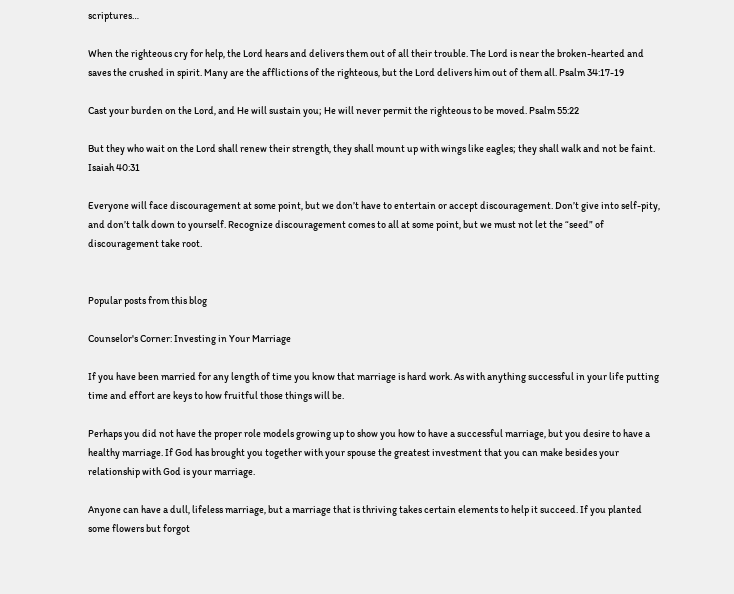scriptures…

When the righteous cry for help, the Lord hears and delivers them out of all their trouble. The Lord is near the broken-hearted and saves the crushed in spirit. Many are the afflictions of the righteous, but the Lord delivers him out of them all. Psalm 34:17-19

Cast your burden on the Lord, and He will sustain you; He will never permit the righteous to be moved. Psalm 55:22

But they who wait on the Lord shall renew their strength, they shall mount up with wings like eagles; they shall walk and not be faint. Isaiah 40:31

Everyone will face discouragement at some point, but we don’t have to entertain or accept discouragement. Don’t give into self-pity, and don’t talk down to yourself. Recognize discouragement comes to all at some point, but we must not let the “seed” of discouragement take root.


Popular posts from this blog

Counselor's Corner: Investing in Your Marriage

If you have been married for any length of time you know that marriage is hard work. As with anything successful in your life putting time and effort are keys to how fruitful those things will be.

Perhaps you did not have the proper role models growing up to show you how to have a successful marriage, but you desire to have a healthy marriage. If God has brought you together with your spouse the greatest investment that you can make besides your relationship with God is your marriage.

Anyone can have a dull, lifeless marriage, but a marriage that is thriving takes certain elements to help it succeed. If you planted some flowers but forgot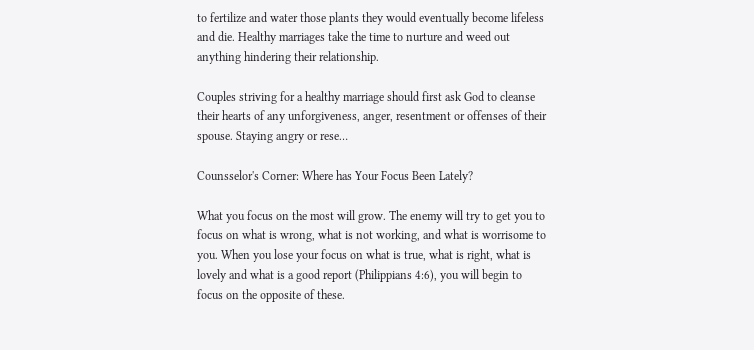to fertilize and water those plants they would eventually become lifeless and die. Healthy marriages take the time to nurture and weed out anything hindering their relationship.

Couples striving for a healthy marriage should first ask God to cleanse their hearts of any unforgiveness, anger, resentment or offenses of their spouse. Staying angry or rese…

Counsselor's Corner: Where has Your Focus Been Lately?

What you focus on the most will grow. The enemy will try to get you to focus on what is wrong, what is not working, and what is worrisome to you. When you lose your focus on what is true, what is right, what is lovely and what is a good report (Philippians 4:6), you will begin to focus on the opposite of these.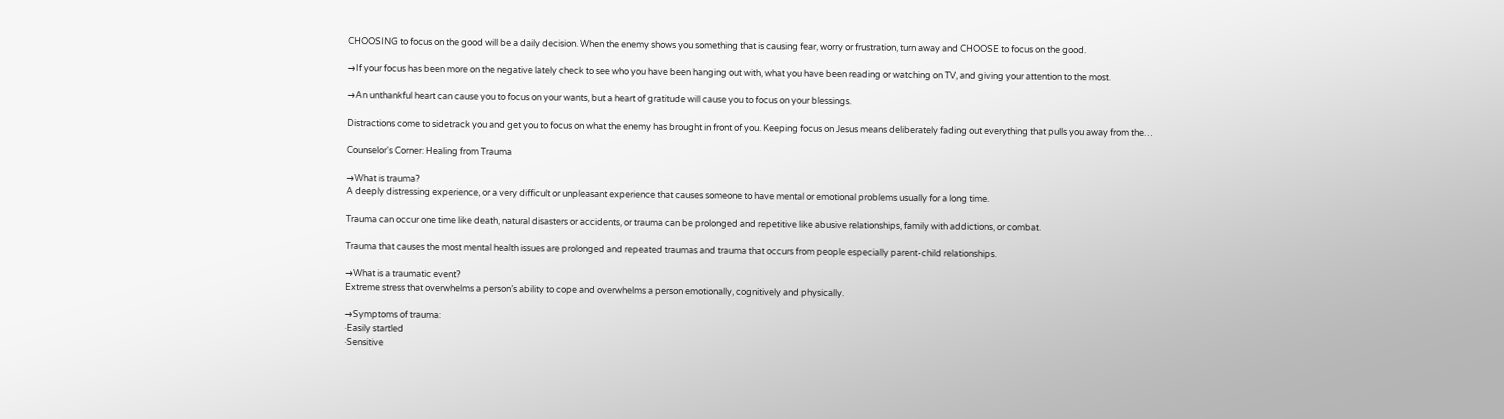CHOOSING to focus on the good will be a daily decision. When the enemy shows you something that is causing fear, worry or frustration, turn away and CHOOSE to focus on the good.

→If your focus has been more on the negative lately check to see who you have been hanging out with, what you have been reading or watching on TV, and giving your attention to the most.

→An unthankful heart can cause you to focus on your wants, but a heart of gratitude will cause you to focus on your blessings.

Distractions come to sidetrack you and get you to focus on what the enemy has brought in front of you. Keeping focus on Jesus means deliberately fading out everything that pulls you away from the…

Counselor's Corner: Healing from Trauma

→What is trauma?
A deeply distressing experience, or a very difficult or unpleasant experience that causes someone to have mental or emotional problems usually for a long time.

Trauma can occur one time like death, natural disasters or accidents, or trauma can be prolonged and repetitive like abusive relationships, family with addictions, or combat.

Trauma that causes the most mental health issues are prolonged and repeated traumas and trauma that occurs from people especially parent-child relationships.

→What is a traumatic event?
Extreme stress that overwhelms a person’s ability to cope and overwhelms a person emotionally, cognitively and physically.

→Symptoms of trauma:
·Easily startled
·Sensitive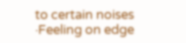to certain noises
·Feeling on edge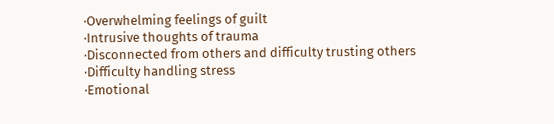·Overwhelming feelings of guilt
·Intrusive thoughts of trauma
·Disconnected from others and difficulty trusting others
·Difficulty handling stress
·Emotional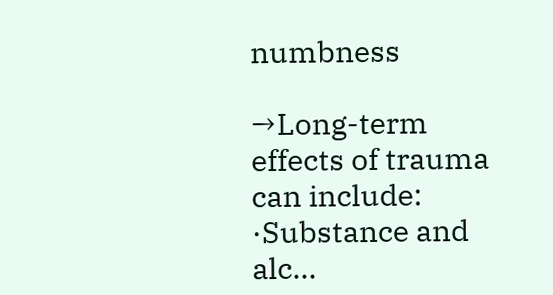numbness

→Long-term effects of trauma can include:
·Substance and alc…